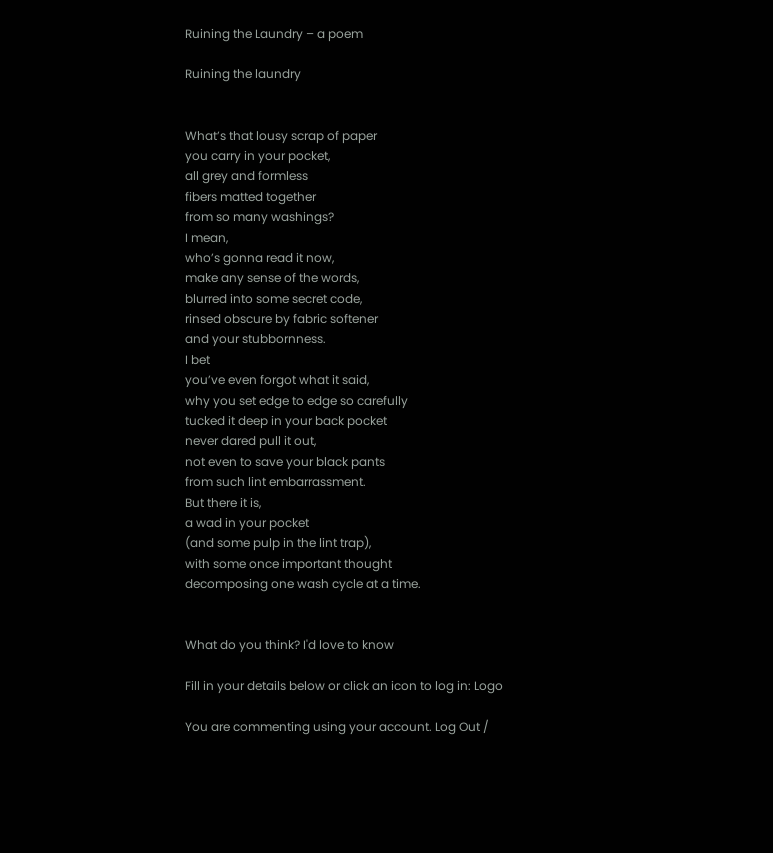Ruining the Laundry – a poem

Ruining the laundry


What’s that lousy scrap of paper
you carry in your pocket,
all grey and formless
fibers matted together
from so many washings?
I mean,
who’s gonna read it now,
make any sense of the words,
blurred into some secret code,
rinsed obscure by fabric softener
and your stubbornness.
I bet
you’ve even forgot what it said,
why you set edge to edge so carefully
tucked it deep in your back pocket
never dared pull it out,
not even to save your black pants
from such lint embarrassment.
But there it is,
a wad in your pocket
(and some pulp in the lint trap),
with some once important thought
decomposing one wash cycle at a time.


What do you think? I'd love to know

Fill in your details below or click an icon to log in: Logo

You are commenting using your account. Log Out /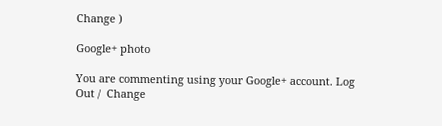Change )

Google+ photo

You are commenting using your Google+ account. Log Out /  Change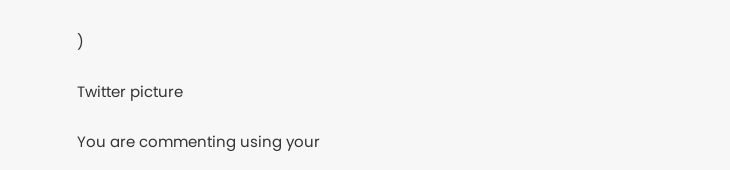)

Twitter picture

You are commenting using your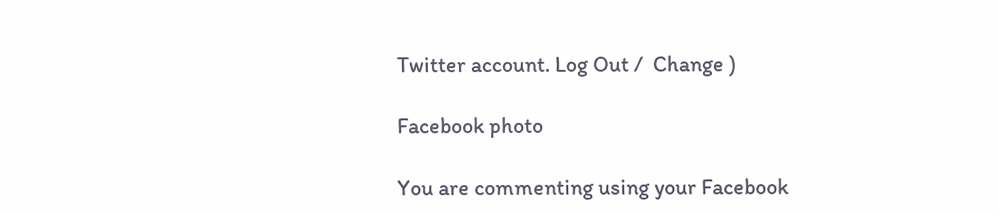Twitter account. Log Out /  Change )

Facebook photo

You are commenting using your Facebook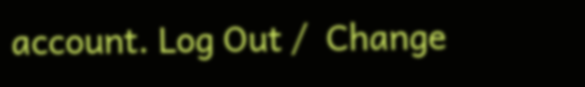account. Log Out /  Change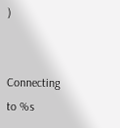)


Connecting to %s